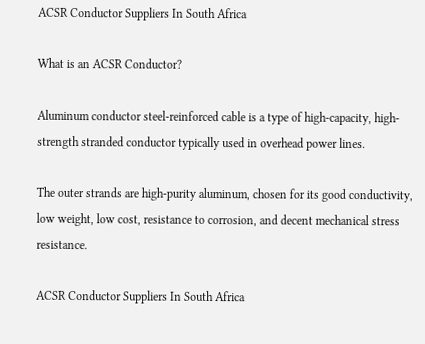ACSR Conductor Suppliers In South Africa

What is an ACSR Conductor?

Aluminum conductor steel-reinforced cable is a type of high-capacity, high-strength stranded conductor typically used in overhead power lines.

The outer strands are high-purity aluminum, chosen for its good conductivity, low weight, low cost, resistance to corrosion, and decent mechanical stress resistance.

ACSR Conductor Suppliers In South Africa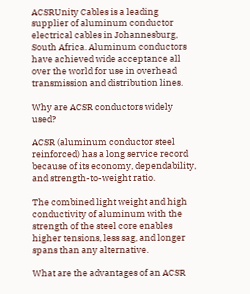ACSRUnity Cables is a leading supplier of aluminum conductor electrical cables in Johannesburg, South Africa. Aluminum conductors have achieved wide acceptance all over the world for use in overhead transmission and distribution lines.

Why are ACSR conductors widely used?

ACSR (aluminum conductor steel reinforced) has a long service record because of its economy, dependability, and strength-to-weight ratio.

The combined light weight and high conductivity of aluminum with the strength of the steel core enables higher tensions, less sag, and longer spans than any alternative.

What are the advantages of an ACSR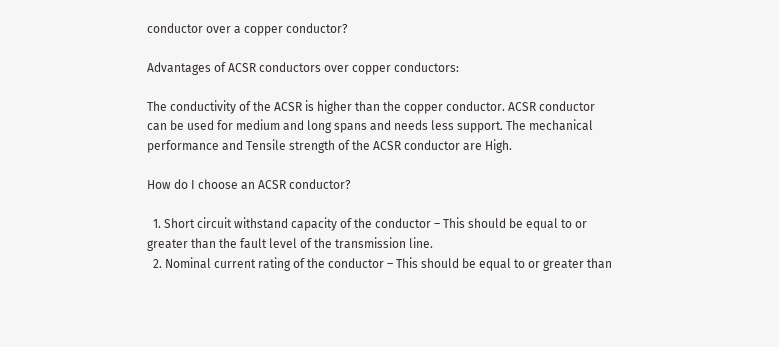conductor over a copper conductor?

Advantages of ACSR conductors over copper conductors:

The conductivity of the ACSR is higher than the copper conductor. ACSR conductor can be used for medium and long spans and needs less support. The mechanical performance and Tensile strength of the ACSR conductor are High.

How do I choose an ACSR conductor?

  1. Short circuit withstand capacity of the conductor – This should be equal to or greater than the fault level of the transmission line.
  2. Nominal current rating of the conductor – This should be equal to or greater than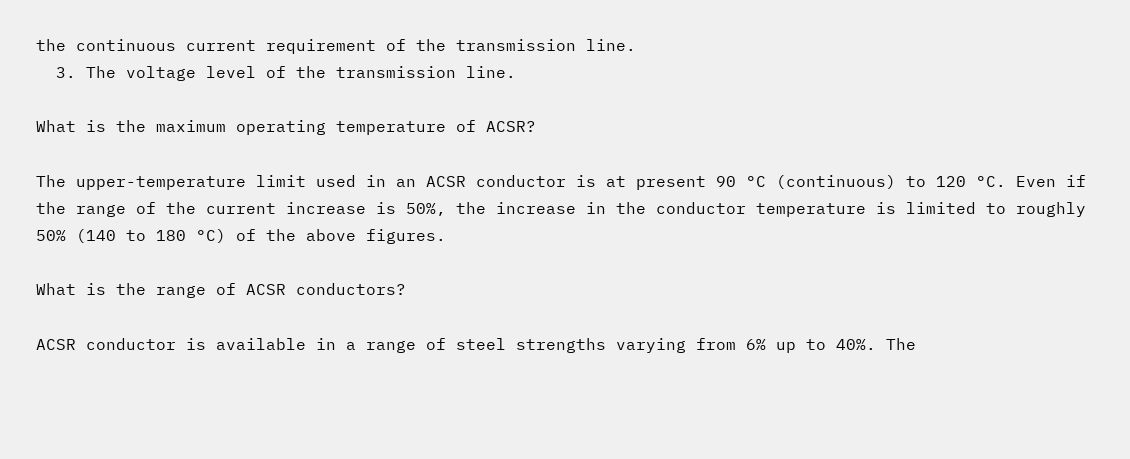the continuous current requirement of the transmission line.
  3. The voltage level of the transmission line.

What is the maximum operating temperature of ACSR?

The upper-temperature limit used in an ACSR conductor is at present 90 °C (continuous) to 120 °C. Even if the range of the current increase is 50%, the increase in the conductor temperature is limited to roughly 50% (140 to 180 °C) of the above figures.

What is the range of ACSR conductors?

ACSR conductor is available in a range of steel strengths varying from 6% up to 40%. The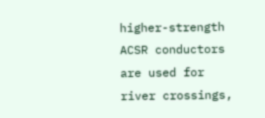higher-strength ACSR conductors are used for river crossings,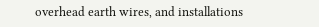overhead earth wires, and installations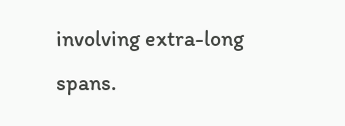involving extra-long spans.